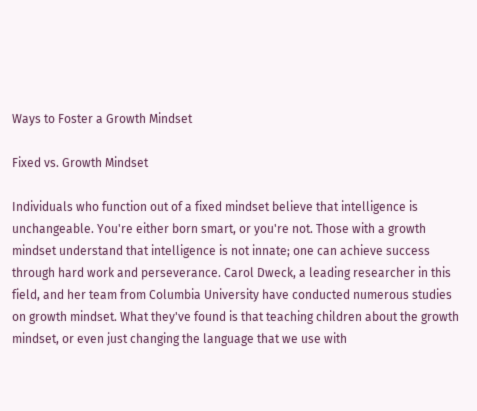Ways to Foster a Growth Mindset

Fixed vs. Growth Mindset

Individuals who function out of a fixed mindset believe that intelligence is unchangeable. You're either born smart, or you're not. Those with a growth mindset understand that intelligence is not innate; one can achieve success through hard work and perseverance. Carol Dweck, a leading researcher in this field, and her team from Columbia University have conducted numerous studies on growth mindset. What they've found is that teaching children about the growth mindset, or even just changing the language that we use with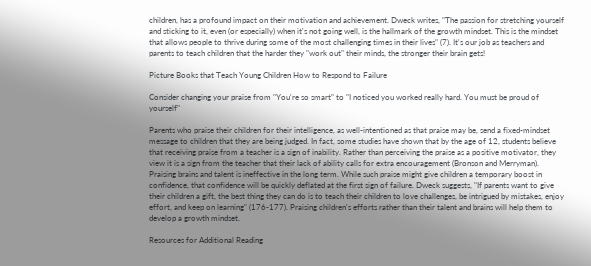children, has a profound impact on their motivation and achievement. Dweck writes, "The passion for stretching yourself and sticking to it, even (or especially) when it's not going well, is the hallmark of the growth mindset. This is the mindset that allows people to thrive during some of the most challenging times in their lives" (7). It's our job as teachers and parents to teach children that the harder they "work out" their minds, the stronger their brain gets!

Picture Books that Teach Young Children How to Respond to Failure

Consider changing your praise from "You're so smart" to "I noticed you worked really hard. You must be proud of yourself"

Parents who praise their children for their intelligence, as well-intentioned as that praise may be, send a fixed-mindset message to children that they are being judged. In fact, some studies have shown that by the age of 12, students believe that receiving praise from a teacher is a sign of inability. Rather than perceiving the praise as a positive motivator, they view it is a sign from the teacher that their lack of ability calls for extra encouragement (Bronson and Merryman). Praising brains and talent is ineffective in the long term. While such praise might give children a temporary boost in confidence, that confidence will be quickly deflated at the first sign of failure. Dweck suggests, "If parents want to give their children a gift, the best thing they can do is to teach their children to love challenges, be intrigued by mistakes, enjoy effort, and keep on learning" (176-177). Praising children's efforts rather than their talent and brains will help them to develop a growth mindset.

Resources for Additional Reading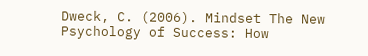Dweck, C. (2006). Mindset The New Psychology of Success: How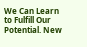We Can Learn to Fulfill Our Potential. New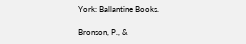York: Ballantine Books.

Bronson, P., &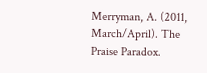Merryman, A. (2011, March/April). The Praise Paradox.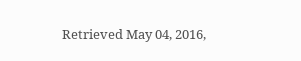Retrieved May 04, 2016,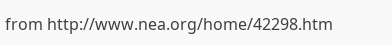from http://www.nea.org/home/42298.htm